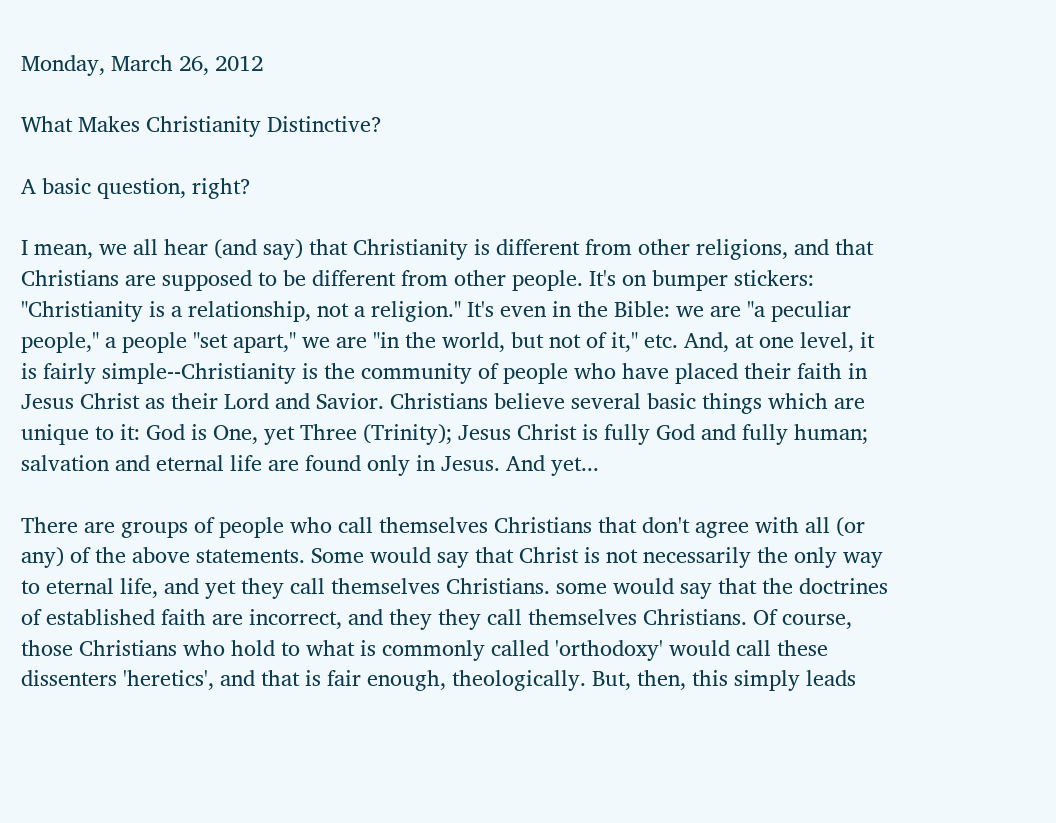Monday, March 26, 2012

What Makes Christianity Distinctive?

A basic question, right?

I mean, we all hear (and say) that Christianity is different from other religions, and that Christians are supposed to be different from other people. It's on bumper stickers: "Christianity is a relationship, not a religion." It's even in the Bible: we are "a peculiar people," a people "set apart," we are "in the world, but not of it," etc. And, at one level, it is fairly simple--Christianity is the community of people who have placed their faith in Jesus Christ as their Lord and Savior. Christians believe several basic things which are unique to it: God is One, yet Three (Trinity); Jesus Christ is fully God and fully human; salvation and eternal life are found only in Jesus. And yet...

There are groups of people who call themselves Christians that don't agree with all (or any) of the above statements. Some would say that Christ is not necessarily the only way to eternal life, and yet they call themselves Christians. some would say that the doctrines of established faith are incorrect, and they they call themselves Christians. Of course, those Christians who hold to what is commonly called 'orthodoxy' would call these dissenters 'heretics', and that is fair enough, theologically. But, then, this simply leads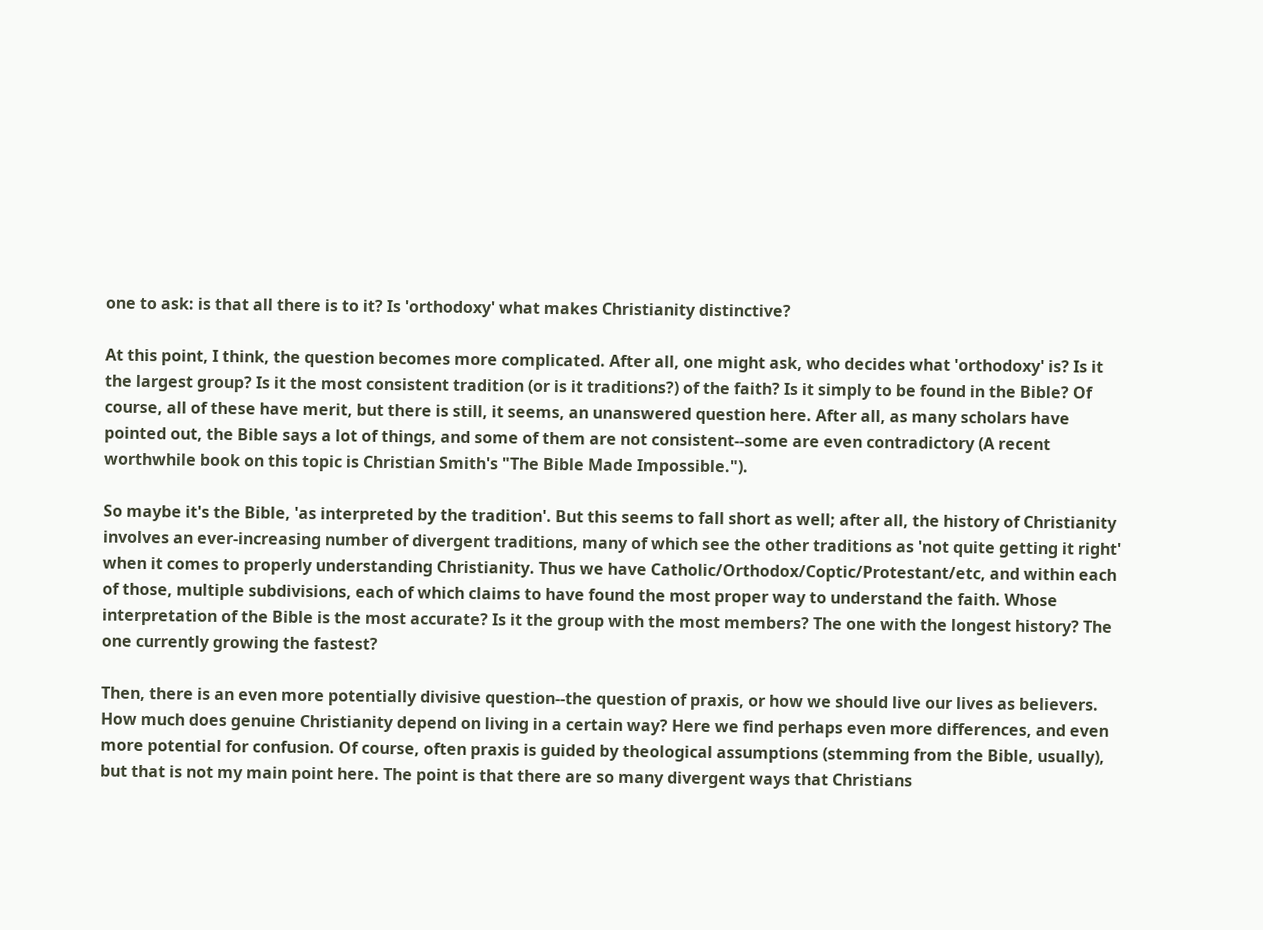one to ask: is that all there is to it? Is 'orthodoxy' what makes Christianity distinctive?

At this point, I think, the question becomes more complicated. After all, one might ask, who decides what 'orthodoxy' is? Is it the largest group? Is it the most consistent tradition (or is it traditions?) of the faith? Is it simply to be found in the Bible? Of course, all of these have merit, but there is still, it seems, an unanswered question here. After all, as many scholars have pointed out, the Bible says a lot of things, and some of them are not consistent--some are even contradictory (A recent worthwhile book on this topic is Christian Smith's "The Bible Made Impossible.").

So maybe it's the Bible, 'as interpreted by the tradition'. But this seems to fall short as well; after all, the history of Christianity involves an ever-increasing number of divergent traditions, many of which see the other traditions as 'not quite getting it right' when it comes to properly understanding Christianity. Thus we have Catholic/Orthodox/Coptic/Protestant/etc, and within each of those, multiple subdivisions, each of which claims to have found the most proper way to understand the faith. Whose interpretation of the Bible is the most accurate? Is it the group with the most members? The one with the longest history? The one currently growing the fastest?

Then, there is an even more potentially divisive question--the question of praxis, or how we should live our lives as believers. How much does genuine Christianity depend on living in a certain way? Here we find perhaps even more differences, and even more potential for confusion. Of course, often praxis is guided by theological assumptions (stemming from the Bible, usually), but that is not my main point here. The point is that there are so many divergent ways that Christians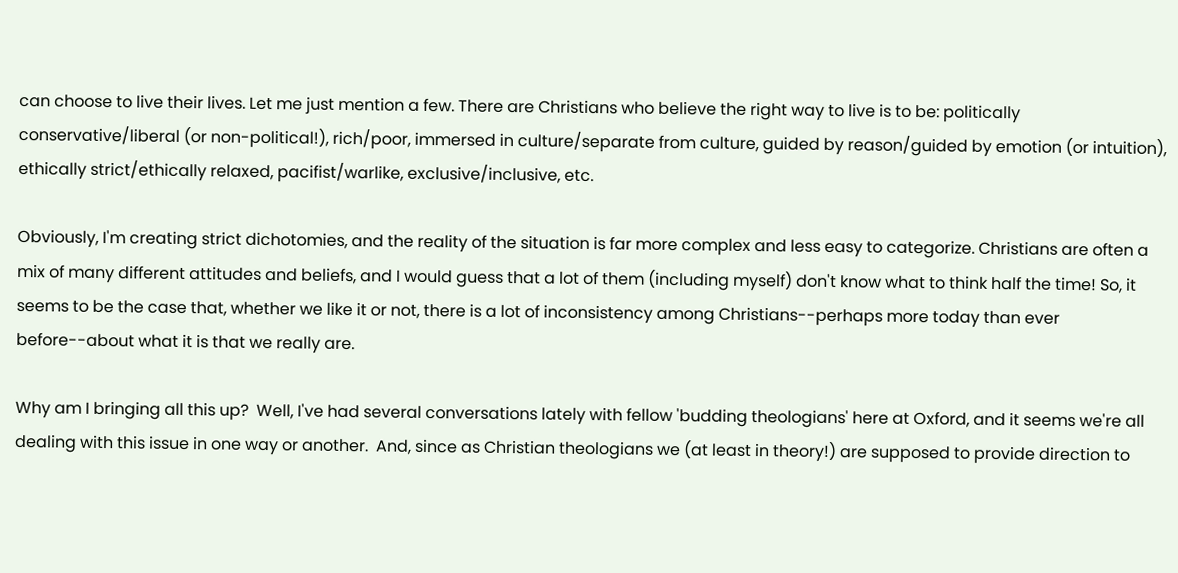can choose to live their lives. Let me just mention a few. There are Christians who believe the right way to live is to be: politically conservative/liberal (or non-political!), rich/poor, immersed in culture/separate from culture, guided by reason/guided by emotion (or intuition), ethically strict/ethically relaxed, pacifist/warlike, exclusive/inclusive, etc.

Obviously, I'm creating strict dichotomies, and the reality of the situation is far more complex and less easy to categorize. Christians are often a mix of many different attitudes and beliefs, and I would guess that a lot of them (including myself) don't know what to think half the time! So, it seems to be the case that, whether we like it or not, there is a lot of inconsistency among Christians--perhaps more today than ever before--about what it is that we really are.

Why am I bringing all this up?  Well, I've had several conversations lately with fellow 'budding theologians' here at Oxford, and it seems we're all dealing with this issue in one way or another.  And, since as Christian theologians we (at least in theory!) are supposed to provide direction to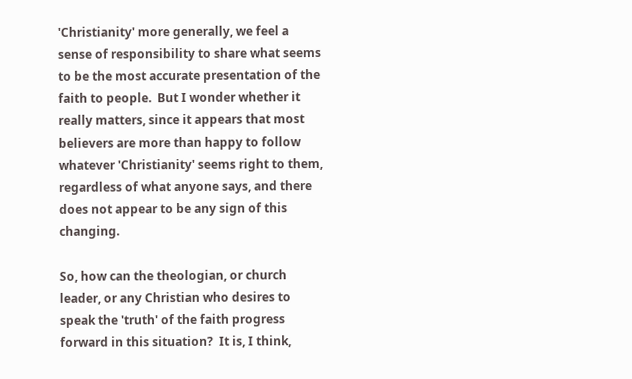'Christianity' more generally, we feel a sense of responsibility to share what seems to be the most accurate presentation of the faith to people.  But I wonder whether it really matters, since it appears that most believers are more than happy to follow whatever 'Christianity' seems right to them, regardless of what anyone says, and there does not appear to be any sign of this changing.

So, how can the theologian, or church leader, or any Christian who desires to speak the 'truth' of the faith progress forward in this situation?  It is, I think,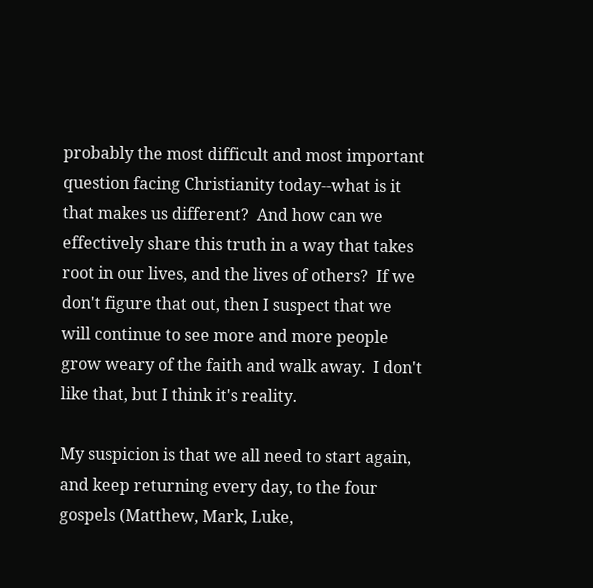probably the most difficult and most important question facing Christianity today--what is it that makes us different?  And how can we effectively share this truth in a way that takes root in our lives, and the lives of others?  If we don't figure that out, then I suspect that we will continue to see more and more people grow weary of the faith and walk away.  I don't like that, but I think it's reality.

My suspicion is that we all need to start again, and keep returning every day, to the four gospels (Matthew, Mark, Luke,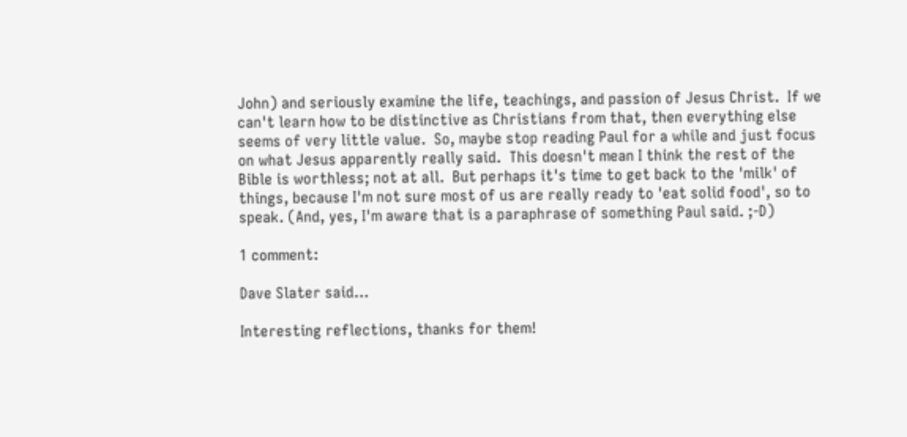John) and seriously examine the life, teachings, and passion of Jesus Christ.  If we can't learn how to be distinctive as Christians from that, then everything else seems of very little value.  So, maybe stop reading Paul for a while and just focus on what Jesus apparently really said.  This doesn't mean I think the rest of the Bible is worthless; not at all.  But perhaps it's time to get back to the 'milk' of things, because I'm not sure most of us are really ready to 'eat solid food', so to speak. (And, yes, I'm aware that is a paraphrase of something Paul said. ;-D)

1 comment:

Dave Slater said...

Interesting reflections, thanks for them!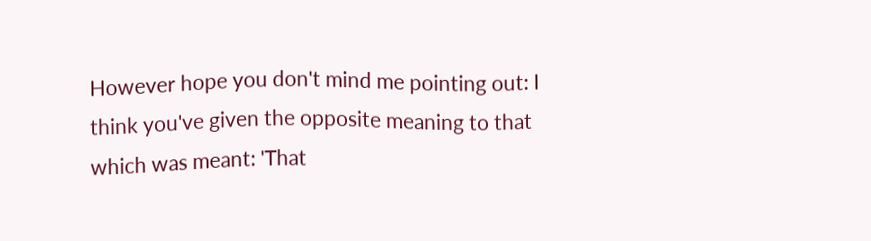However hope you don't mind me pointing out: I think you've given the opposite meaning to that which was meant: 'That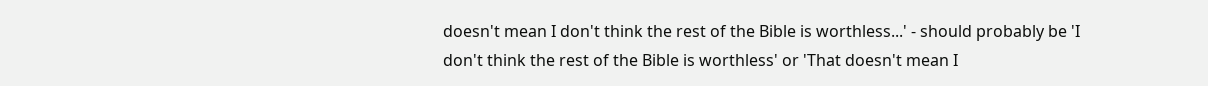doesn't mean I don't think the rest of the Bible is worthless...' - should probably be 'I don't think the rest of the Bible is worthless' or 'That doesn't mean I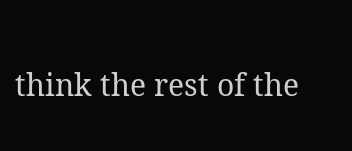think the rest of the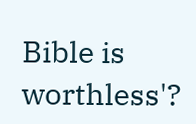Bible is worthless'?